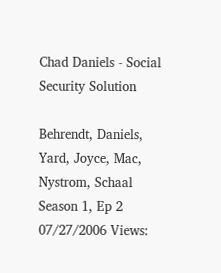Chad Daniels - Social Security Solution

Behrendt, Daniels, Yard, Joyce, Mac, Nystrom, Schaal Season 1, Ep 2 07/27/2006 Views: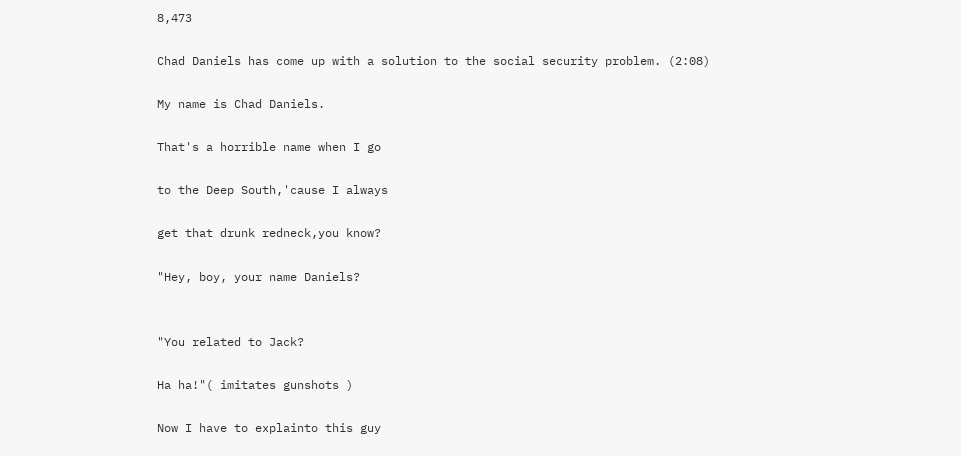8,473

Chad Daniels has come up with a solution to the social security problem. (2:08)

My name is Chad Daniels.

That's a horrible name when I go

to the Deep South,'cause I always

get that drunk redneck,you know?

"Hey, boy, your name Daniels?


"You related to Jack?

Ha ha!"( imitates gunshots )

Now I have to explainto this guy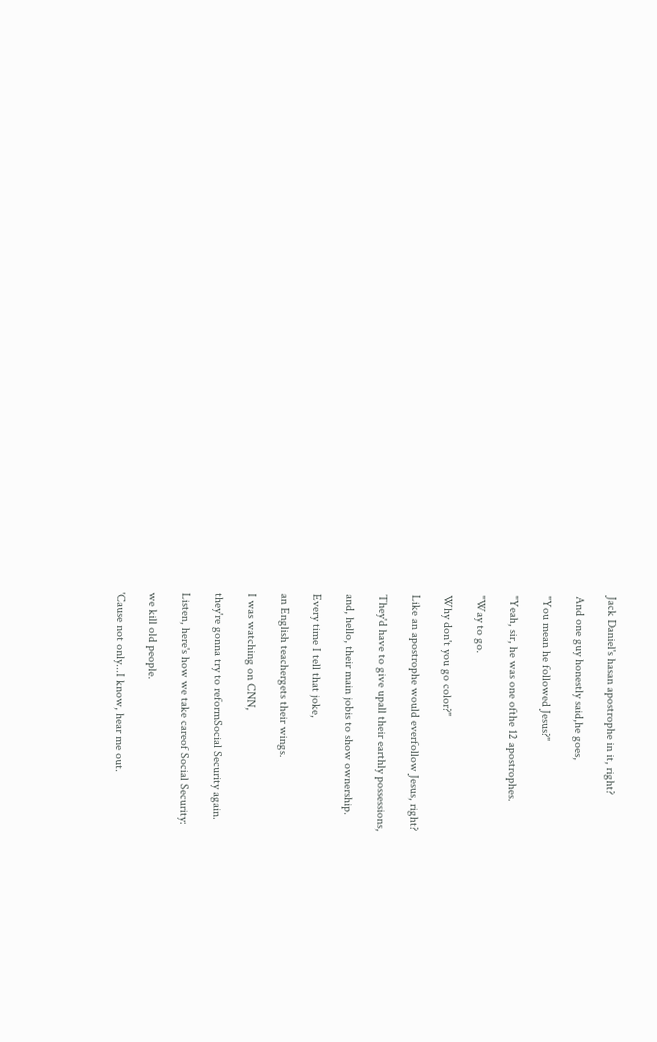Jack Daniel's hasan apostrophe in it, right?

And one guy honestly said,he goes,

"You mean he followed Jesus?"

"Yeah, sir, he was one ofthe 12 apostrophes.

"Way to go.

Why don't you go color?"

Like an apostrophe would everfollow Jesus, right?

They'd have to give upall their earthly possessions,

and, hello, their main jobis to show ownership.

Every time I tell that joke,

an English teachergets their wings.

I was watching on CNN,

they're gonna try to reformSocial Security again.

Listen, here's how we take careof Social Security:

we kill old people.

'Cause not only...I know, hear me out.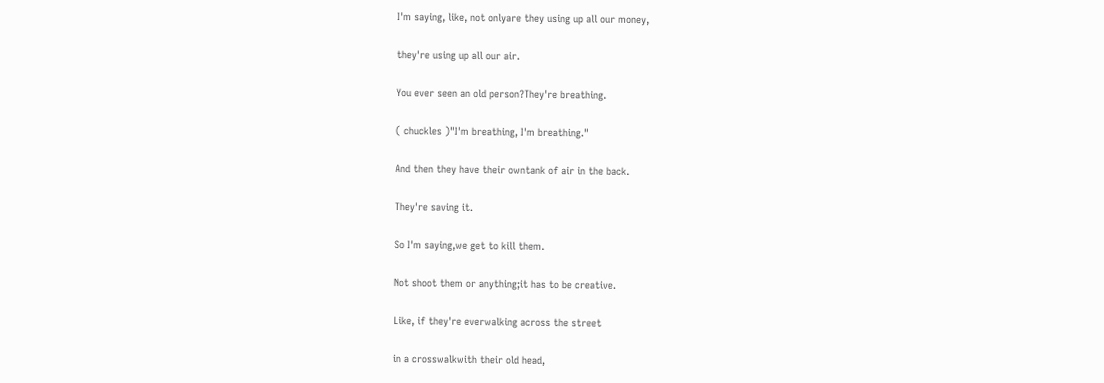I'm saying, like, not onlyare they using up all our money,

they're using up all our air.

You ever seen an old person?They're breathing.

( chuckles )"I'm breathing, I'm breathing."

And then they have their owntank of air in the back.

They're saving it.

So I'm saying,we get to kill them.

Not shoot them or anything;it has to be creative.

Like, if they're everwalking across the street

in a crosswalkwith their old head,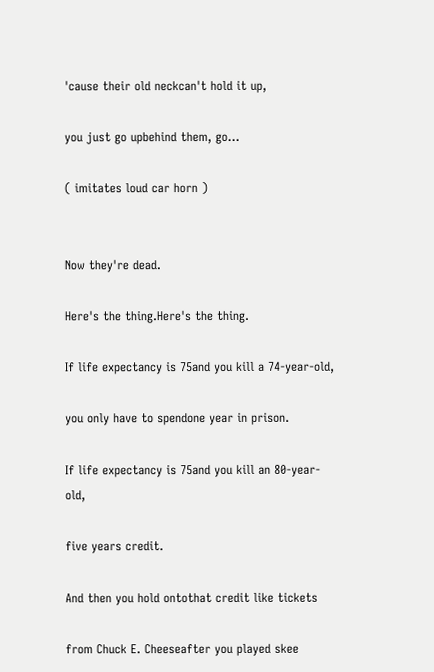'cause their old neckcan't hold it up,

you just go upbehind them, go...

( imitates loud car horn )


Now they're dead.

Here's the thing.Here's the thing.

If life expectancy is 75and you kill a 74-year-old,

you only have to spendone year in prison.

If life expectancy is 75and you kill an 80-year-old,

five years credit.

And then you hold ontothat credit like tickets

from Chuck E. Cheeseafter you played skee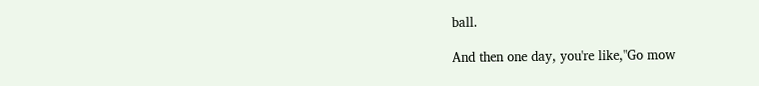ball.

And then one day, you're like,"Go mow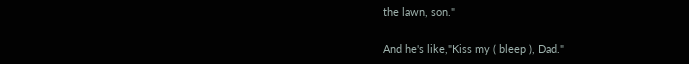the lawn, son."

And he's like,"Kiss my ( bleep ), Dad."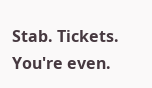Stab. Tickets. You're even.